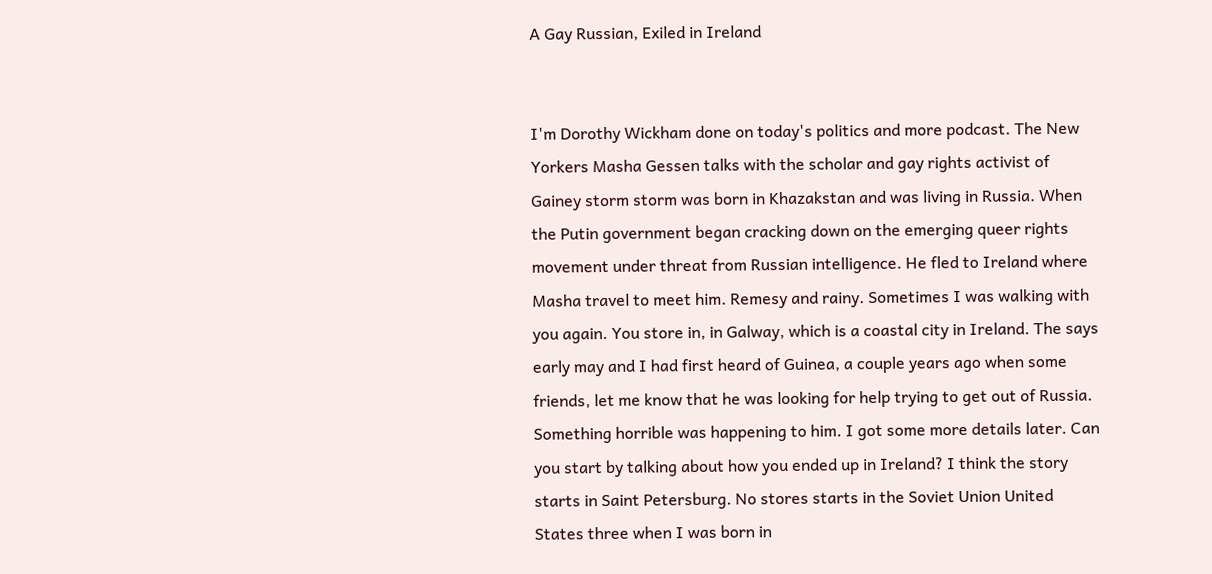A Gay Russian, Exiled in Ireland


I'm Dorothy Wickham done on today's politics and more podcast. The New Yorkers Masha Gessen talks with the scholar and gay rights activist of Gainey storm storm was born in Khazakstan and was living in Russia. When the Putin government began cracking down on the emerging queer rights movement under threat from Russian intelligence. He fled to Ireland where Masha travel to meet him. Remesy and rainy. Sometimes I was walking with you again. You store in, in Galway, which is a coastal city in Ireland. The says early may and I had first heard of Guinea, a couple years ago when some friends, let me know that he was looking for help trying to get out of Russia. Something horrible was happening to him. I got some more details later. Can you start by talking about how you ended up in Ireland? I think the story starts in Saint Petersburg. No stores starts in the Soviet Union United States three when I was born in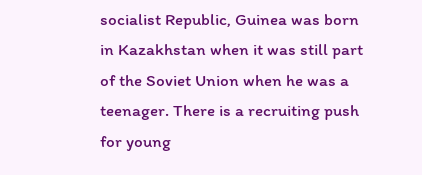socialist Republic, Guinea was born in Kazakhstan when it was still part of the Soviet Union when he was a teenager. There is a recruiting push for young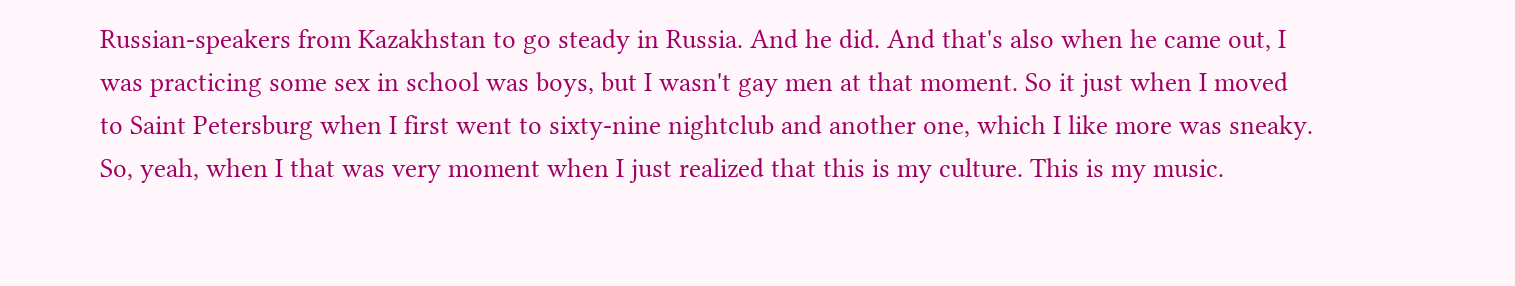Russian-speakers from Kazakhstan to go steady in Russia. And he did. And that's also when he came out, I was practicing some sex in school was boys, but I wasn't gay men at that moment. So it just when I moved to Saint Petersburg when I first went to sixty-nine nightclub and another one, which I like more was sneaky. So, yeah, when I that was very moment when I just realized that this is my culture. This is my music.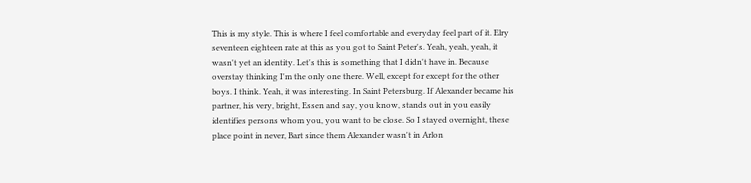This is my style. This is where I feel comfortable and everyday feel part of it. Elry seventeen eighteen rate at this as you got to Saint Peter's. Yeah, yeah, yeah, it wasn't yet an identity. Let's this is something that I didn't have in. Because overstay thinking I'm the only one there. Well, except for except for the other boys. I think. Yeah, it was interesting. In Saint Petersburg. If Alexander became his partner, his very, bright, Essen and say, you know, stands out in you easily identifies persons whom you, you want to be close. So I stayed overnight, these place point in never, Bart since them Alexander wasn't in Arlon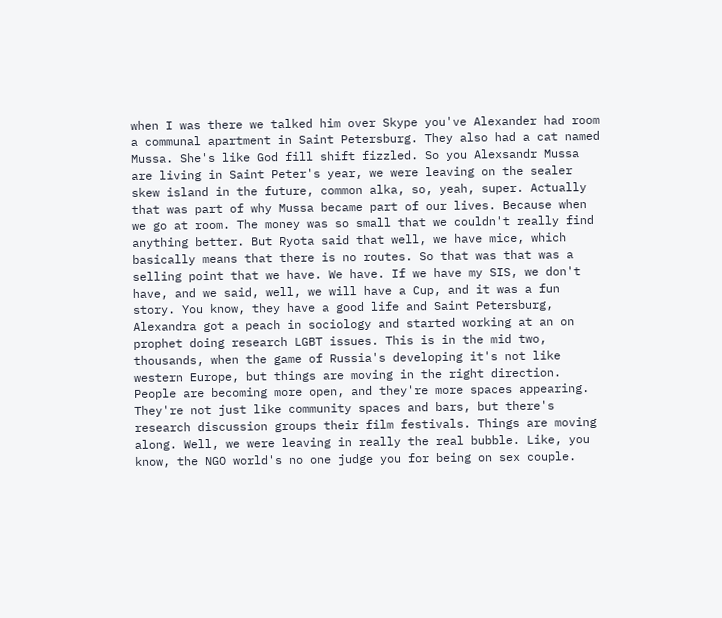when I was there we talked him over Skype you've Alexander had room a communal apartment in Saint Petersburg. They also had a cat named Mussa. She's like God fill shift fizzled. So you Alexsandr Mussa are living in Saint Peter's year, we were leaving on the sealer skew island in the future, common alka, so, yeah, super. Actually that was part of why Mussa became part of our lives. Because when we go at room. The money was so small that we couldn't really find anything better. But Ryota said that well, we have mice, which basically means that there is no routes. So that was that was a selling point that we have. We have. If we have my SIS, we don't have, and we said, well, we will have a Cup, and it was a fun story. You know, they have a good life and Saint Petersburg, Alexandra got a peach in sociology and started working at an on prophet doing research LGBT issues. This is in the mid two, thousands, when the game of Russia's developing it's not like western Europe, but things are moving in the right direction. People are becoming more open, and they're more spaces appearing. They're not just like community spaces and bars, but there's research discussion groups their film festivals. Things are moving along. Well, we were leaving in really the real bubble. Like, you know, the NGO world's no one judge you for being on sex couple.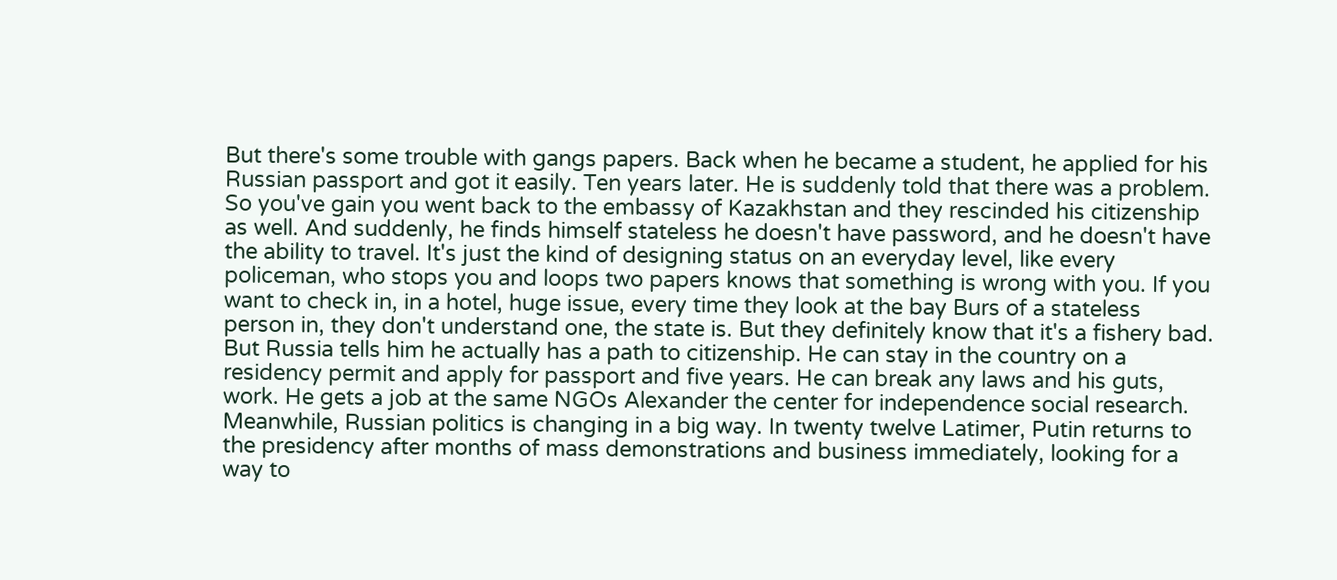But there's some trouble with gangs papers. Back when he became a student, he applied for his Russian passport and got it easily. Ten years later. He is suddenly told that there was a problem. So you've gain you went back to the embassy of Kazakhstan and they rescinded his citizenship as well. And suddenly, he finds himself stateless he doesn't have password, and he doesn't have the ability to travel. It's just the kind of designing status on an everyday level, like every policeman, who stops you and loops two papers knows that something is wrong with you. If you want to check in, in a hotel, huge issue, every time they look at the bay Burs of a stateless person in, they don't understand one, the state is. But they definitely know that it's a fishery bad. But Russia tells him he actually has a path to citizenship. He can stay in the country on a residency permit and apply for passport and five years. He can break any laws and his guts, work. He gets a job at the same NGOs Alexander the center for independence social research. Meanwhile, Russian politics is changing in a big way. In twenty twelve Latimer, Putin returns to the presidency after months of mass demonstrations and business immediately, looking for a way to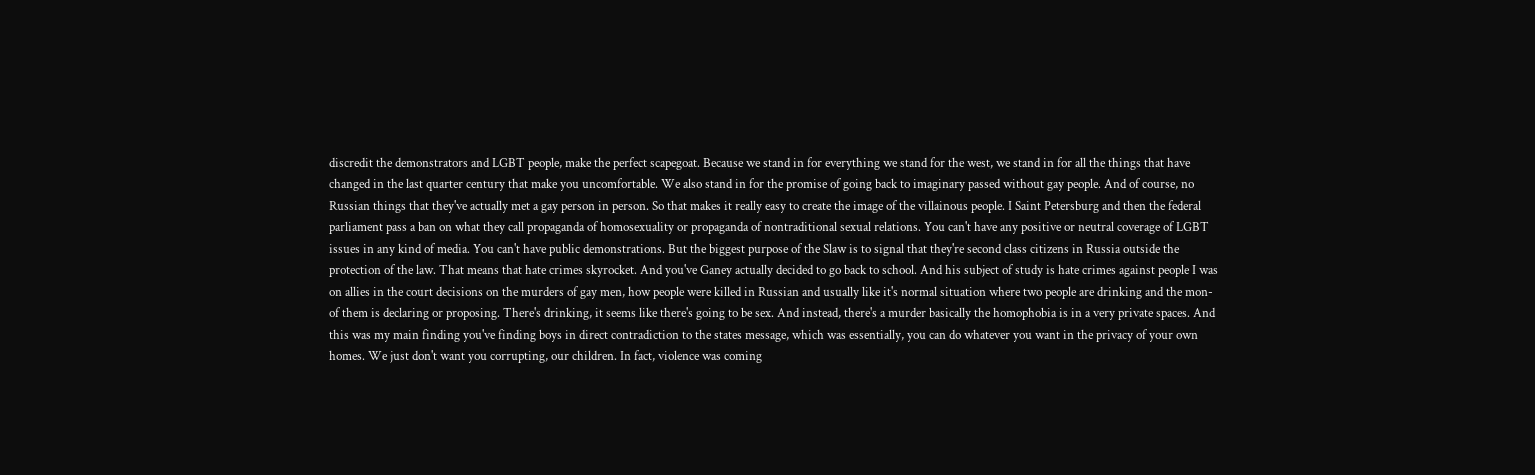discredit the demonstrators and LGBT people, make the perfect scapegoat. Because we stand in for everything we stand for the west, we stand in for all the things that have changed in the last quarter century that make you uncomfortable. We also stand in for the promise of going back to imaginary passed without gay people. And of course, no Russian things that they've actually met a gay person in person. So that makes it really easy to create the image of the villainous people. I Saint Petersburg and then the federal parliament pass a ban on what they call propaganda of homosexuality or propaganda of nontraditional sexual relations. You can't have any positive or neutral coverage of LGBT issues in any kind of media. You can't have public demonstrations. But the biggest purpose of the Slaw is to signal that they're second class citizens in Russia outside the protection of the law. That means that hate crimes skyrocket. And you've Ganey actually decided to go back to school. And his subject of study is hate crimes against people I was on allies in the court decisions on the murders of gay men, how people were killed in Russian and usually like it's normal situation where two people are drinking and the mon- of them is declaring or proposing. There's drinking, it seems like there's going to be sex. And instead, there's a murder basically the homophobia is in a very private spaces. And this was my main finding you've finding boys in direct contradiction to the states message, which was essentially, you can do whatever you want in the privacy of your own homes. We just don't want you corrupting, our children. In fact, violence was coming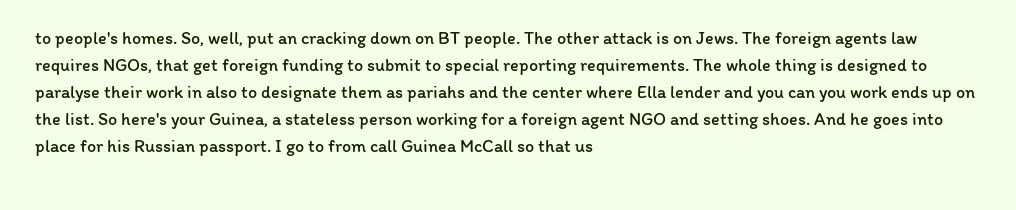to people's homes. So, well, put an cracking down on BT people. The other attack is on Jews. The foreign agents law requires NGOs, that get foreign funding to submit to special reporting requirements. The whole thing is designed to paralyse their work in also to designate them as pariahs and the center where Ella lender and you can you work ends up on the list. So here's your Guinea, a stateless person working for a foreign agent NGO and setting shoes. And he goes into place for his Russian passport. I go to from call Guinea McCall so that us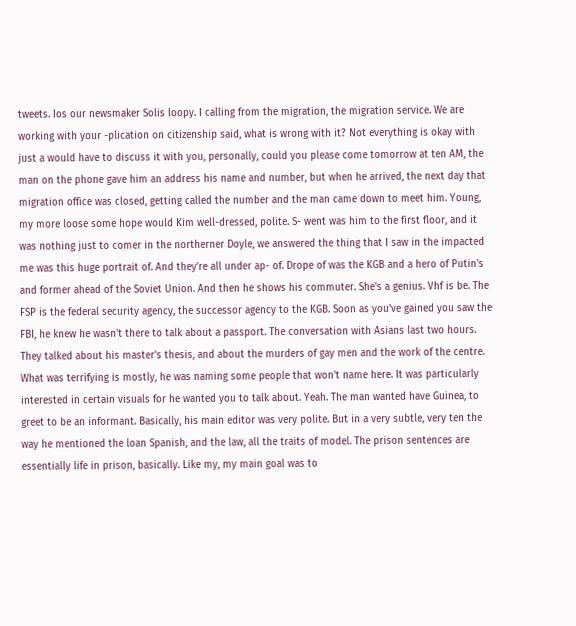tweets. Ios our newsmaker Solis loopy. I calling from the migration, the migration service. We are working with your -plication on citizenship said, what is wrong with it? Not everything is okay with just a would have to discuss it with you, personally, could you please come tomorrow at ten AM, the man on the phone gave him an address his name and number, but when he arrived, the next day that migration office was closed, getting called the number and the man came down to meet him. Young, my more loose some hope would Kim well-dressed, polite. S- went was him to the first floor, and it was nothing just to comer in the northerner Doyle, we answered the thing that I saw in the impacted me was this huge portrait of. And they're all under ap- of. Drope of was the KGB and a hero of Putin's and former ahead of the Soviet Union. And then he shows his commuter. She's a genius. Vhf is be. The FSP is the federal security agency, the successor agency to the KGB. Soon as you've gained you saw the FBI, he knew he wasn't there to talk about a passport. The conversation with Asians last two hours. They talked about his master's thesis, and about the murders of gay men and the work of the centre. What was terrifying is mostly, he was naming some people that won't name here. It was particularly interested in certain visuals for he wanted you to talk about. Yeah. The man wanted have Guinea, to greet to be an informant. Basically, his main editor was very polite. But in a very subtle, very ten the way he mentioned the loan Spanish, and the law, all the traits of model. The prison sentences are essentially life in prison, basically. Like my, my main goal was to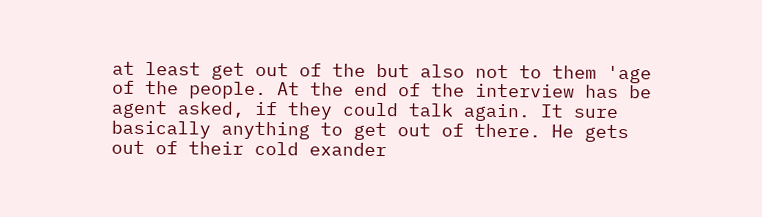at least get out of the but also not to them 'age of the people. At the end of the interview has be agent asked, if they could talk again. It sure basically anything to get out of there. He gets out of their cold exander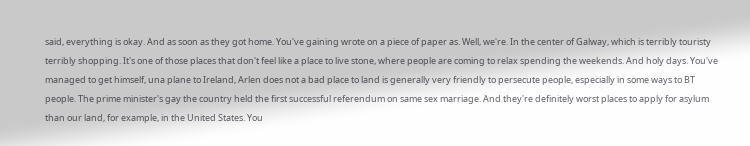said, everything is okay. And as soon as they got home. You've gaining wrote on a piece of paper as. Well, we're. In the center of Galway, which is terribly touristy terribly shopping. It's one of those places that don't feel like a place to live stone, where people are coming to relax spending the weekends. And holy days. You've managed to get himself, una plane to Ireland, Arlen does not a bad place to land is generally very friendly to persecute people, especially in some ways to BT people. The prime minister's gay the country held the first successful referendum on same sex marriage. And they're definitely worst places to apply for asylum than our land, for example, in the United States. You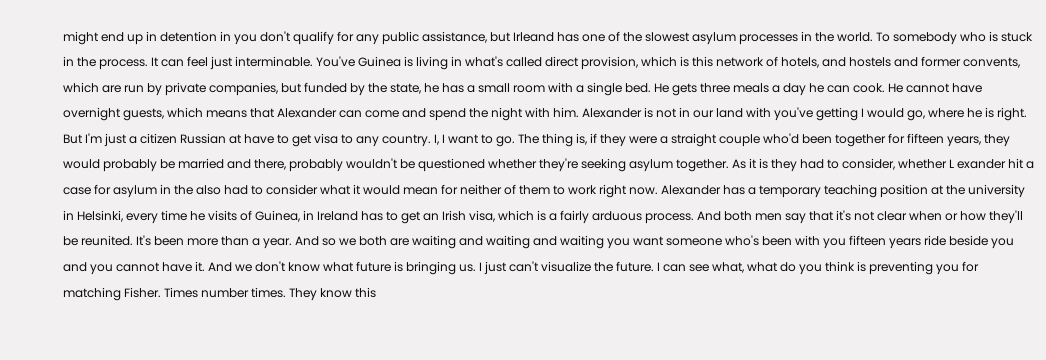might end up in detention in you don't qualify for any public assistance, but Irleand has one of the slowest asylum processes in the world. To somebody who is stuck in the process. It can feel just interminable. You've Guinea is living in what's called direct provision, which is this network of hotels, and hostels and former convents, which are run by private companies, but funded by the state, he has a small room with a single bed. He gets three meals a day he can cook. He cannot have overnight guests, which means that Alexander can come and spend the night with him. Alexander is not in our land with you've getting I would go, where he is right. But I'm just a citizen Russian at have to get visa to any country. I, I want to go. The thing is, if they were a straight couple who'd been together for fifteen years, they would probably be married and there, probably wouldn't be questioned whether they're seeking asylum together. As it is they had to consider, whether L exander hit a case for asylum in the also had to consider what it would mean for neither of them to work right now. Alexander has a temporary teaching position at the university in Helsinki, every time he visits of Guinea, in Ireland has to get an Irish visa, which is a fairly arduous process. And both men say that it's not clear when or how they'll be reunited. It's been more than a year. And so we both are waiting and waiting and waiting you want someone who's been with you fifteen years ride beside you and you cannot have it. And we don't know what future is bringing us. I just can't visualize the future. I can see what, what do you think is preventing you for matching Fisher. Times number times. They know this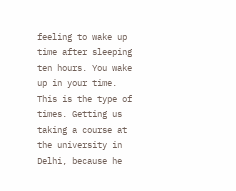feeling to wake up time after sleeping ten hours. You wake up in your time. This is the type of times. Getting us taking a course at the university in Delhi, because he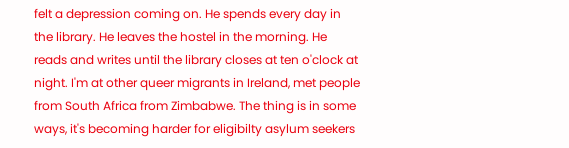felt a depression coming on. He spends every day in the library. He leaves the hostel in the morning. He reads and writes until the library closes at ten o'clock at night. I'm at other queer migrants in Ireland, met people from South Africa from Zimbabwe. The thing is in some ways, it's becoming harder for eligibilty asylum seekers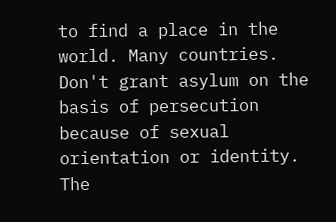to find a place in the world. Many countries. Don't grant asylum on the basis of persecution because of sexual orientation or identity. The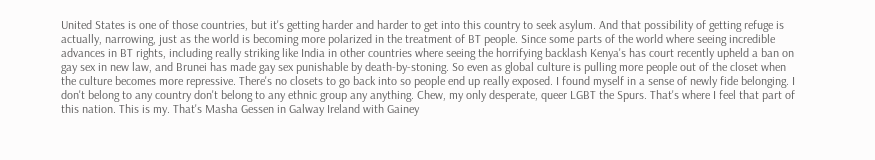United States is one of those countries, but it's getting harder and harder to get into this country to seek asylum. And that possibility of getting refuge is actually, narrowing, just as the world is becoming more polarized in the treatment of BT people. Since some parts of the world where seeing incredible advances in BT rights, including really striking like India in other countries where seeing the horrifying backlash Kenya's has court recently upheld a ban on gay sex in new law, and Brunei has made gay sex punishable by death-by-stoning. So even as global culture is pulling more people out of the closet when the culture becomes more repressive. There's no closets to go back into so people end up really exposed. I found myself in a sense of newly fide belonging. I don't belong to any country don't belong to any ethnic group any anything. Chew, my only desperate, queer LGBT the Spurs. That's where I feel that part of this nation. This is my. That's Masha Gessen in Galway Ireland with Gainey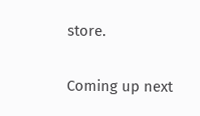store.

Coming up next